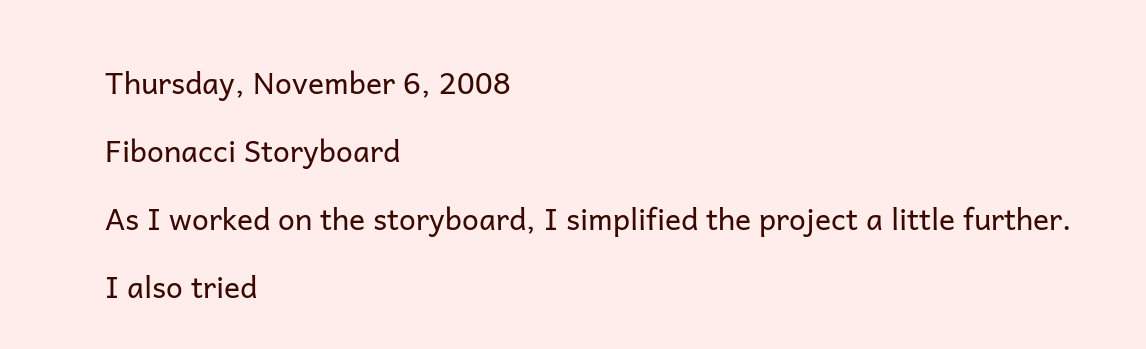Thursday, November 6, 2008

Fibonacci Storyboard

As I worked on the storyboard, I simplified the project a little further.

I also tried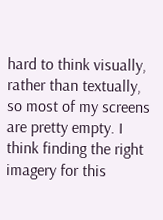hard to think visually, rather than textually, so most of my screens are pretty empty. I think finding the right imagery for this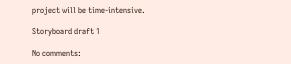project will be time-intensive.

Storyboard draft 1

No comments: